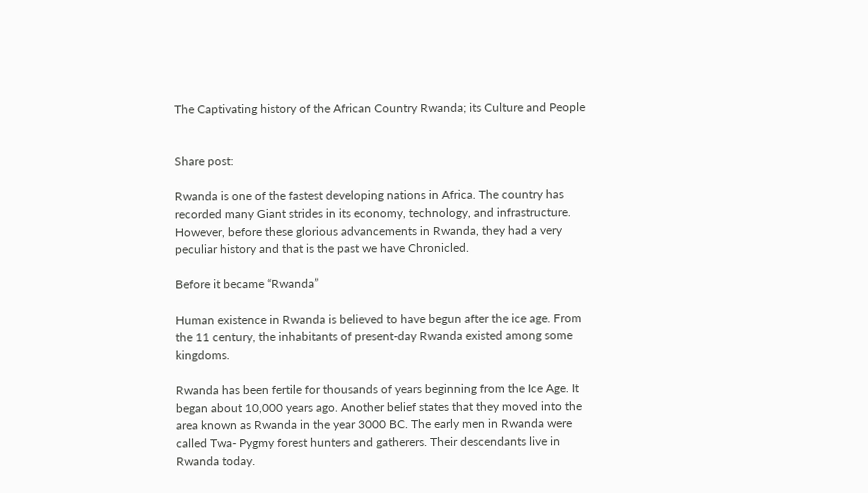The Captivating history of the African Country Rwanda; its Culture and People


Share post:

Rwanda is one of the fastest developing nations in Africa. The country has recorded many Giant strides in its economy, technology, and infrastructure. However, before these glorious advancements in Rwanda, they had a very peculiar history and that is the past we have Chronicled.

Before it became “Rwanda”

Human existence in Rwanda is believed to have begun after the ice age. From the 11 century, the inhabitants of present-day Rwanda existed among some kingdoms.

Rwanda has been fertile for thousands of years beginning from the Ice Age. It began about 10,000 years ago. Another belief states that they moved into the area known as Rwanda in the year 3000 BC. The early men in Rwanda were called Twa- Pygmy forest hunters and gatherers. Their descendants live in Rwanda today.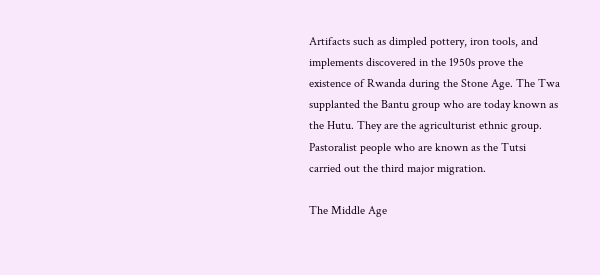Artifacts such as dimpled pottery, iron tools, and implements discovered in the 1950s prove the existence of Rwanda during the Stone Age. The Twa supplanted the Bantu group who are today known as the Hutu. They are the agriculturist ethnic group. Pastoralist people who are known as the Tutsi carried out the third major migration.

The Middle Age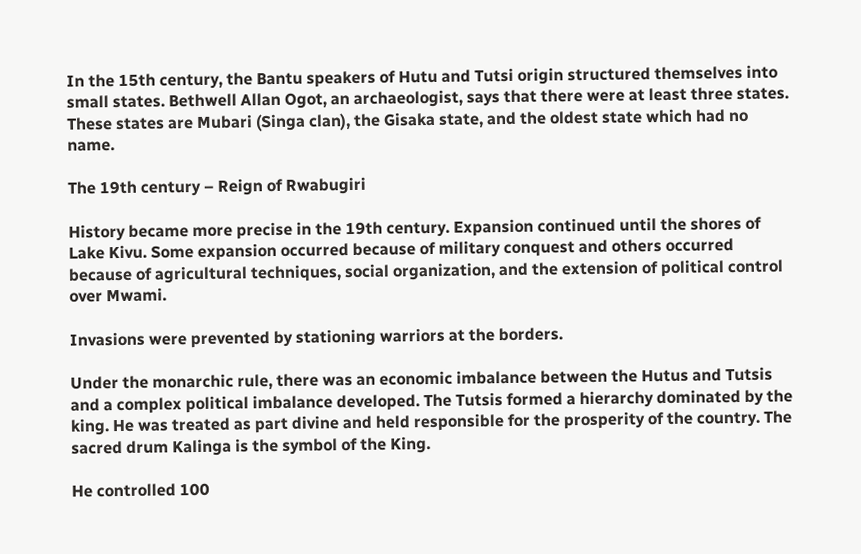In the 15th century, the Bantu speakers of Hutu and Tutsi origin structured themselves into small states. Bethwell Allan Ogot, an archaeologist, says that there were at least three states. These states are Mubari (Singa clan), the Gisaka state, and the oldest state which had no name.

The 19th century – Reign of Rwabugiri

History became more precise in the 19th century. Expansion continued until the shores of Lake Kivu. Some expansion occurred because of military conquest and others occurred because of agricultural techniques, social organization, and the extension of political control over Mwami.

Invasions were prevented by stationing warriors at the borders.

Under the monarchic rule, there was an economic imbalance between the Hutus and Tutsis and a complex political imbalance developed. The Tutsis formed a hierarchy dominated by the king. He was treated as part divine and held responsible for the prosperity of the country. The sacred drum Kalinga is the symbol of the King.

He controlled 100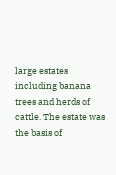large estates including banana trees and herds of cattle. The estate was the basis of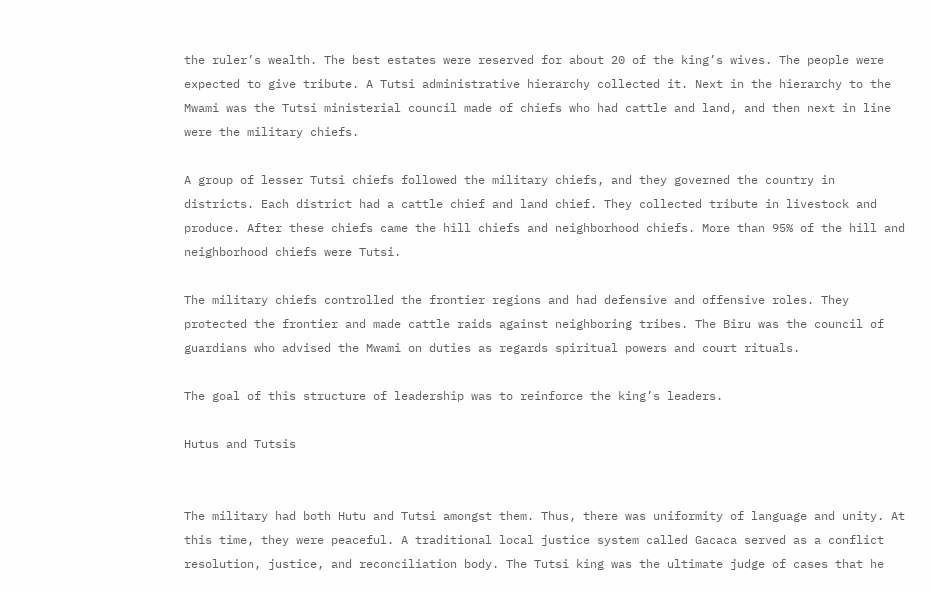the ruler’s wealth. The best estates were reserved for about 20 of the king’s wives. The people were expected to give tribute. A Tutsi administrative hierarchy collected it. Next in the hierarchy to the Mwami was the Tutsi ministerial council made of chiefs who had cattle and land, and then next in line were the military chiefs.

A group of lesser Tutsi chiefs followed the military chiefs, and they governed the country in districts. Each district had a cattle chief and land chief. They collected tribute in livestock and produce. After these chiefs came the hill chiefs and neighborhood chiefs. More than 95% of the hill and neighborhood chiefs were Tutsi.

The military chiefs controlled the frontier regions and had defensive and offensive roles. They protected the frontier and made cattle raids against neighboring tribes. The Biru was the council of guardians who advised the Mwami on duties as regards spiritual powers and court rituals.

The goal of this structure of leadership was to reinforce the king’s leaders.

Hutus and Tutsis


The military had both Hutu and Tutsi amongst them. Thus, there was uniformity of language and unity. At this time, they were peaceful. A traditional local justice system called Gacaca served as a conflict resolution, justice, and reconciliation body. The Tutsi king was the ultimate judge of cases that he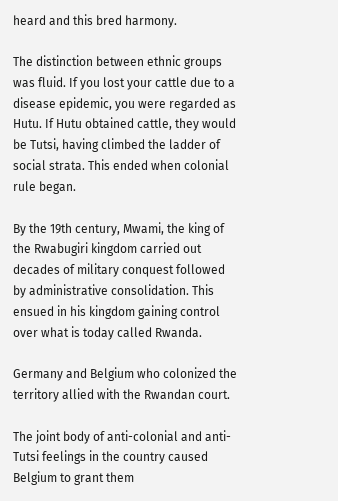heard and this bred harmony.

The distinction between ethnic groups was fluid. If you lost your cattle due to a disease epidemic, you were regarded as Hutu. If Hutu obtained cattle, they would be Tutsi, having climbed the ladder of social strata. This ended when colonial rule began.

By the 19th century, Mwami, the king of the Rwabugiri kingdom carried out decades of military conquest followed by administrative consolidation. This ensued in his kingdom gaining control over what is today called Rwanda.

Germany and Belgium who colonized the territory allied with the Rwandan court.

The joint body of anti-colonial and anti-Tutsi feelings in the country caused Belgium to grant them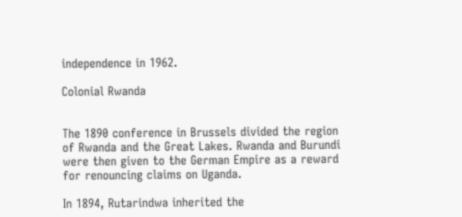independence in 1962.

Colonial Rwanda


The 1890 conference in Brussels divided the region of Rwanda and the Great Lakes. Rwanda and Burundi were then given to the German Empire as a reward for renouncing claims on Uganda.

In 1894, Rutarindwa inherited the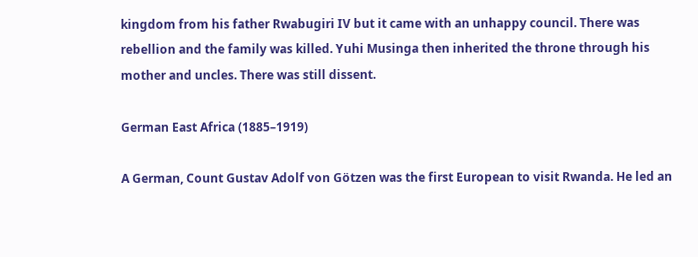kingdom from his father Rwabugiri IV but it came with an unhappy council. There was rebellion and the family was killed. Yuhi Musinga then inherited the throne through his mother and uncles. There was still dissent.

German East Africa (1885–1919)

A German, Count Gustav Adolf von Götzen was the first European to visit Rwanda. He led an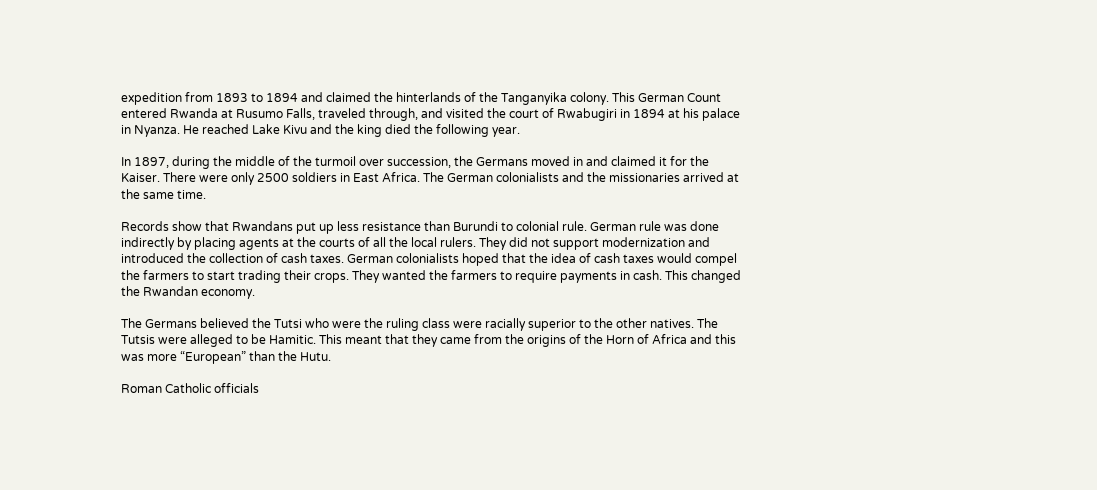expedition from 1893 to 1894 and claimed the hinterlands of the Tanganyika colony. This German Count entered Rwanda at Rusumo Falls, traveled through, and visited the court of Rwabugiri in 1894 at his palace in Nyanza. He reached Lake Kivu and the king died the following year.

In 1897, during the middle of the turmoil over succession, the Germans moved in and claimed it for the Kaiser. There were only 2500 soldiers in East Africa. The German colonialists and the missionaries arrived at the same time.

Records show that Rwandans put up less resistance than Burundi to colonial rule. German rule was done indirectly by placing agents at the courts of all the local rulers. They did not support modernization and introduced the collection of cash taxes. German colonialists hoped that the idea of cash taxes would compel the farmers to start trading their crops. They wanted the farmers to require payments in cash. This changed the Rwandan economy.

The Germans believed the Tutsi who were the ruling class were racially superior to the other natives. The Tutsis were alleged to be Hamitic. This meant that they came from the origins of the Horn of Africa and this was more “European” than the Hutu.

Roman Catholic officials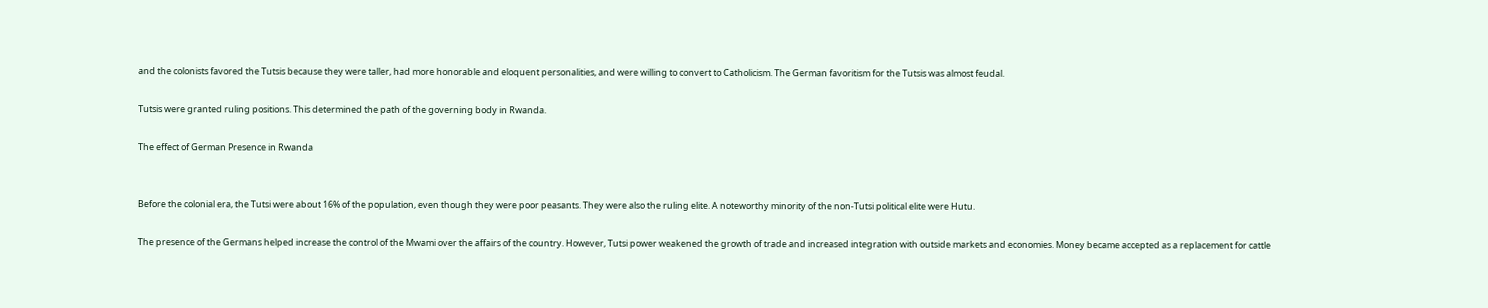and the colonists favored the Tutsis because they were taller, had more honorable and eloquent personalities, and were willing to convert to Catholicism. The German favoritism for the Tutsis was almost feudal.

Tutsis were granted ruling positions. This determined the path of the governing body in Rwanda.

The effect of German Presence in Rwanda


Before the colonial era, the Tutsi were about 16% of the population, even though they were poor peasants. They were also the ruling elite. A noteworthy minority of the non-Tutsi political elite were Hutu.

The presence of the Germans helped increase the control of the Mwami over the affairs of the country. However, Tutsi power weakened the growth of trade and increased integration with outside markets and economies. Money became accepted as a replacement for cattle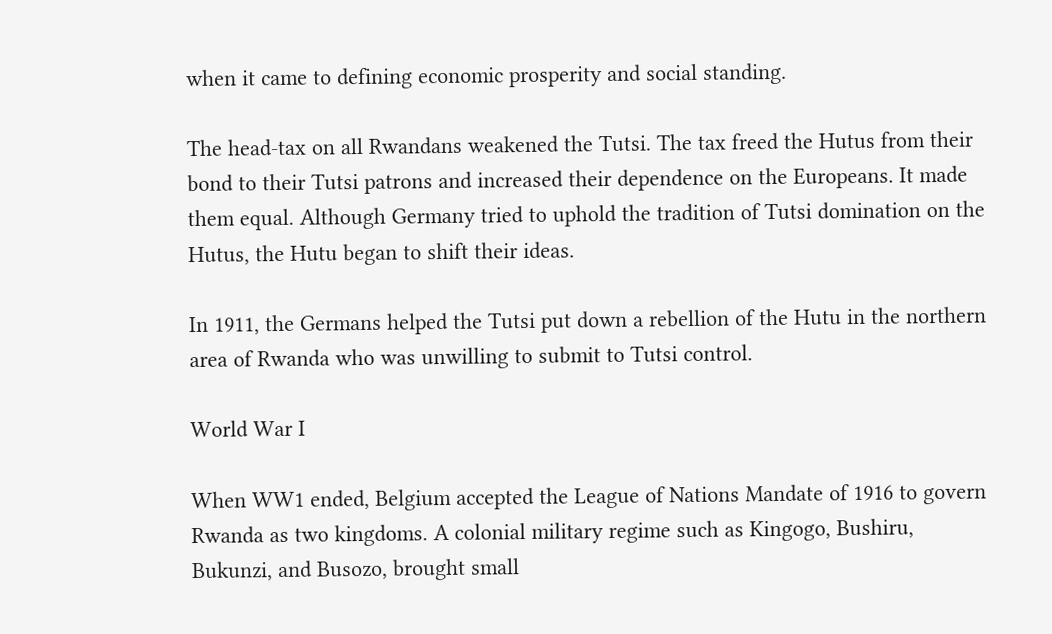when it came to defining economic prosperity and social standing.

The head-tax on all Rwandans weakened the Tutsi. The tax freed the Hutus from their bond to their Tutsi patrons and increased their dependence on the Europeans. It made them equal. Although Germany tried to uphold the tradition of Tutsi domination on the Hutus, the Hutu began to shift their ideas.

In 1911, the Germans helped the Tutsi put down a rebellion of the Hutu in the northern area of Rwanda who was unwilling to submit to Tutsi control.

World War I

When WW1 ended, Belgium accepted the League of Nations Mandate of 1916 to govern Rwanda as two kingdoms. A colonial military regime such as Kingogo, Bushiru, Bukunzi, and Busozo, brought small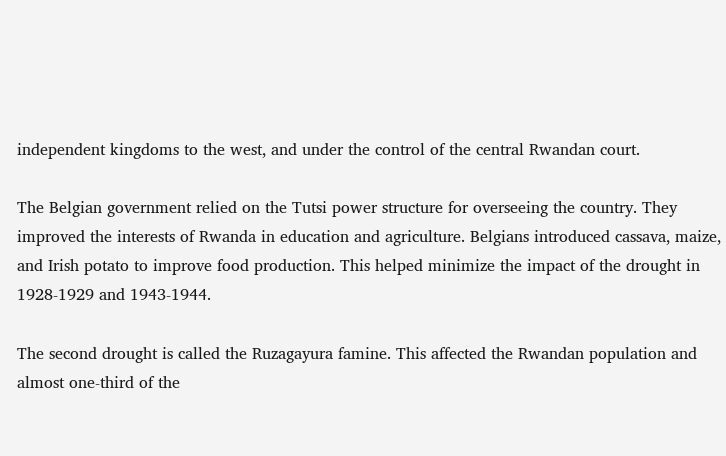independent kingdoms to the west, and under the control of the central Rwandan court.

The Belgian government relied on the Tutsi power structure for overseeing the country. They improved the interests of Rwanda in education and agriculture. Belgians introduced cassava, maize, and Irish potato to improve food production. This helped minimize the impact of the drought in 1928-1929 and 1943-1944.

The second drought is called the Ruzagayura famine. This affected the Rwandan population and almost one-third of the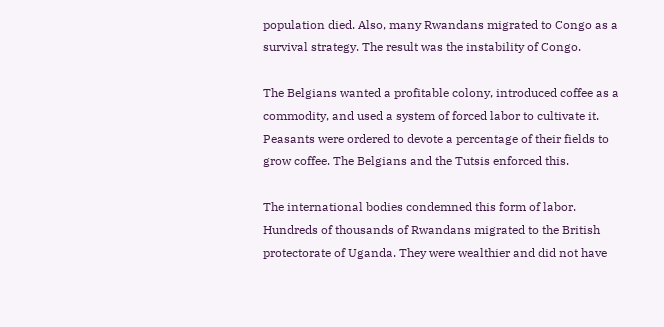population died. Also, many Rwandans migrated to Congo as a survival strategy. The result was the instability of Congo.

The Belgians wanted a profitable colony, introduced coffee as a commodity, and used a system of forced labor to cultivate it. Peasants were ordered to devote a percentage of their fields to grow coffee. The Belgians and the Tutsis enforced this.

The international bodies condemned this form of labor. Hundreds of thousands of Rwandans migrated to the British protectorate of Uganda. They were wealthier and did not have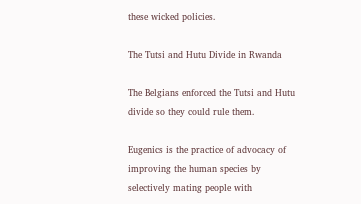these wicked policies.

The Tutsi and Hutu Divide in Rwanda

The Belgians enforced the Tutsi and Hutu divide so they could rule them.

Eugenics is the practice of advocacy of improving the human species by selectively mating people with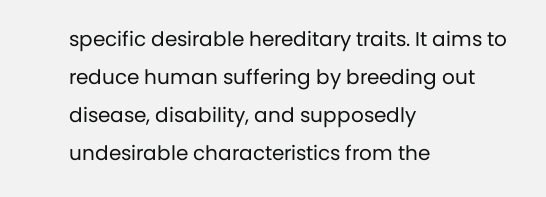specific desirable hereditary traits. It aims to reduce human suffering by breeding out disease, disability, and supposedly undesirable characteristics from the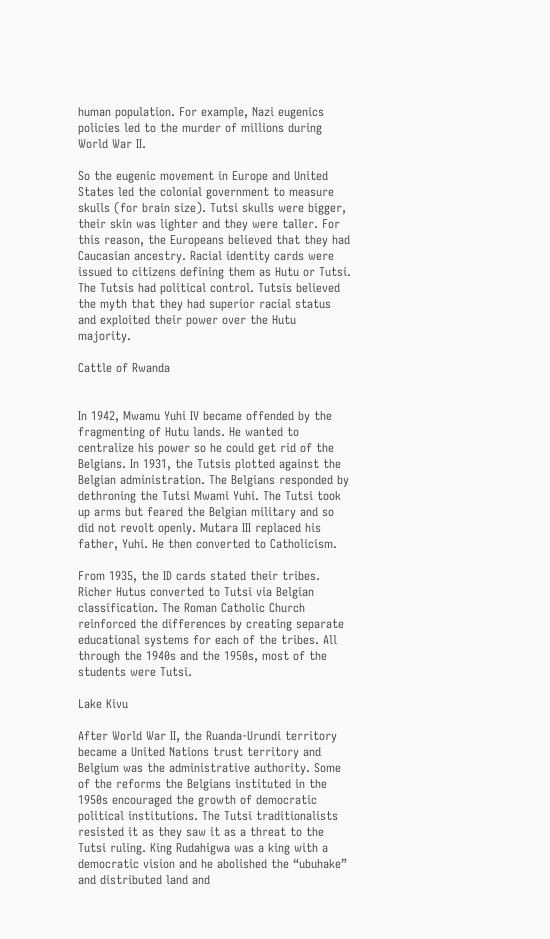human population. For example, Nazi eugenics policies led to the murder of millions during World War II.

So the eugenic movement in Europe and United States led the colonial government to measure skulls (for brain size). Tutsi skulls were bigger, their skin was lighter and they were taller. For this reason, the Europeans believed that they had Caucasian ancestry. Racial identity cards were issued to citizens defining them as Hutu or Tutsi. The Tutsis had political control. Tutsis believed the myth that they had superior racial status and exploited their power over the Hutu majority.

Cattle of Rwanda


In 1942, Mwamu Yuhi IV became offended by the fragmenting of Hutu lands. He wanted to centralize his power so he could get rid of the Belgians. In 1931, the Tutsis plotted against the Belgian administration. The Belgians responded by dethroning the Tutsi Mwami Yuhi. The Tutsi took up arms but feared the Belgian military and so did not revolt openly. Mutara III replaced his father, Yuhi. He then converted to Catholicism.

From 1935, the ID cards stated their tribes. Richer Hutus converted to Tutsi via Belgian classification. The Roman Catholic Church reinforced the differences by creating separate educational systems for each of the tribes. All through the 1940s and the 1950s, most of the students were Tutsi.

Lake Kivu

After World War II, the Ruanda-Urundi territory became a United Nations trust territory and Belgium was the administrative authority. Some of the reforms the Belgians instituted in the 1950s encouraged the growth of democratic political institutions. The Tutsi traditionalists resisted it as they saw it as a threat to the Tutsi ruling. King Rudahigwa was a king with a democratic vision and he abolished the “ubuhake” and distributed land and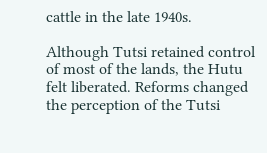cattle in the late 1940s.

Although Tutsi retained control of most of the lands, the Hutu felt liberated. Reforms changed the perception of the Tutsi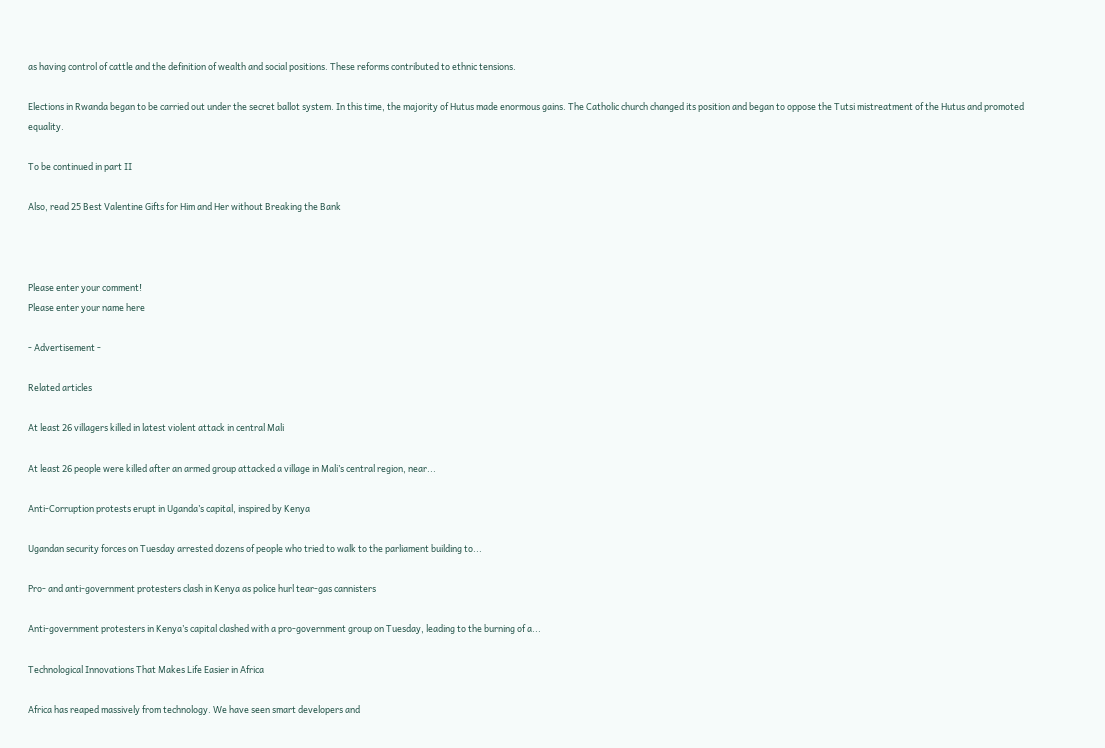as having control of cattle and the definition of wealth and social positions. These reforms contributed to ethnic tensions.

Elections in Rwanda began to be carried out under the secret ballot system. In this time, the majority of Hutus made enormous gains. The Catholic church changed its position and began to oppose the Tutsi mistreatment of the Hutus and promoted equality.

To be continued in part II

Also, read 25 Best Valentine Gifts for Him and Her without Breaking the Bank



Please enter your comment!
Please enter your name here

- Advertisement -

Related articles

At least 26 villagers killed in latest violent attack in central Mali

At least 26 people were killed after an armed group attacked a village in Mali’s central region, near...

Anti-Corruption protests erupt in Uganda’s capital, inspired by Kenya

Ugandan security forces on Tuesday arrested dozens of people who tried to walk to the parliament building to...

Pro- and anti-government protesters clash in Kenya as police hurl tear-gas cannisters

Anti-government protesters in Kenya’s capital clashed with a pro-government group on Tuesday, leading to the burning of a...

Technological Innovations That Makes Life Easier in Africa

Africa has reaped massively from technology. We have seen smart developers and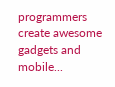programmers create awesome gadgets and mobile...